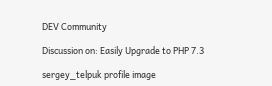DEV Community

Discussion on: Easily Upgrade to PHP 7.3

sergey_telpuk profile image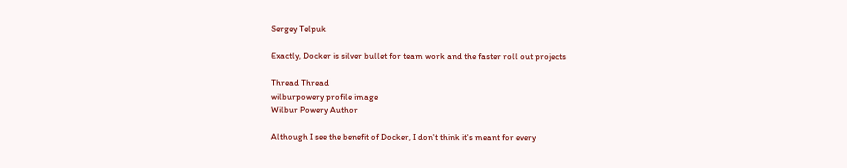Sergey Telpuk

Exactly, Docker is silver bullet for team work and the faster roll out projects

Thread Thread
wilburpowery profile image
Wilbur Powery Author

Although I see the benefit of Docker, I don't think it's meant for every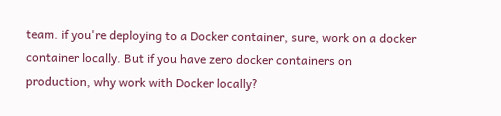team. if you're deploying to a Docker container, sure, work on a docker container locally. But if you have zero docker containers on production, why work with Docker locally?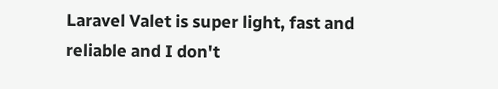Laravel Valet is super light, fast and reliable and I don't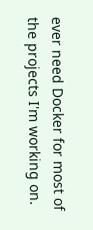ever need Docker for most of the projects I'm working on.